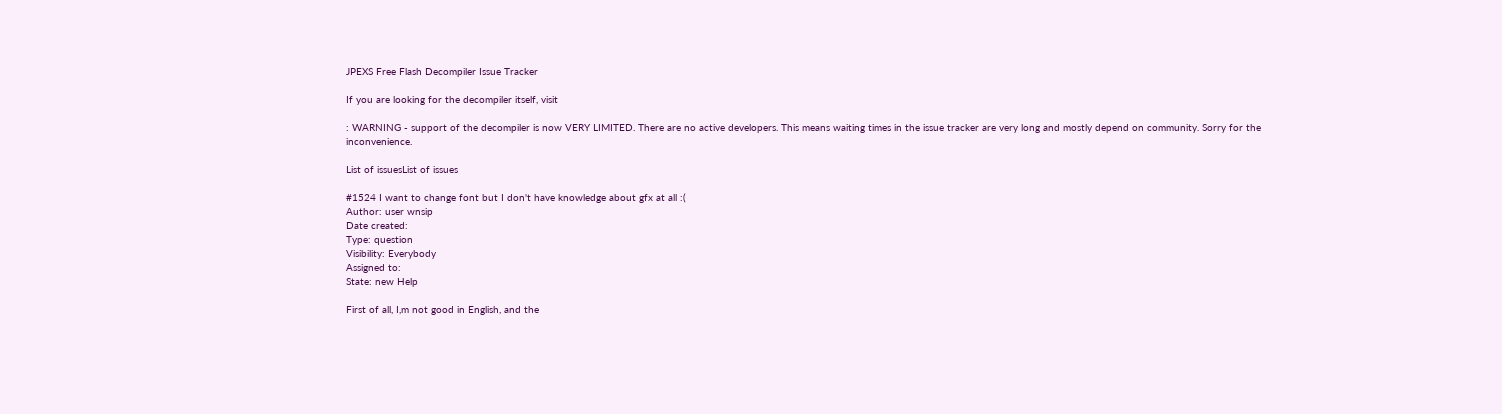JPEXS Free Flash Decompiler Issue Tracker

If you are looking for the decompiler itself, visit

: WARNING - support of the decompiler is now VERY LIMITED. There are no active developers. This means waiting times in the issue tracker are very long and mostly depend on community. Sorry for the inconvenience.

List of issuesList of issues

#1524 I want to change font but I don't have knowledge about gfx at all :(
Author: user wnsip
Date created:
Type: question
Visibility: Everybody
Assigned to:
State: new Help

First of all, I,m not good in English, and the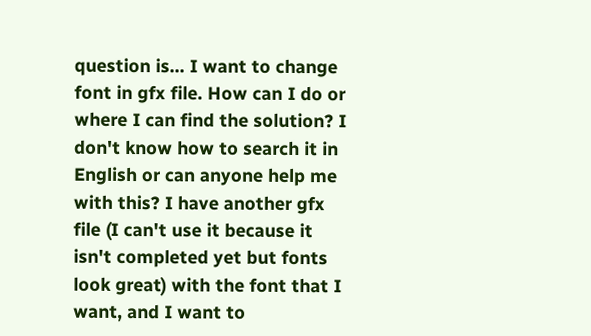question is... I want to change font in gfx file. How can I do or where I can find the solution? I don't know how to search it in English or can anyone help me with this? I have another gfx file (I can't use it because it isn't completed yet but fonts look great) with the font that I want, and I want to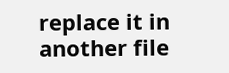replace it in another file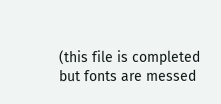(this file is completed but fonts are messed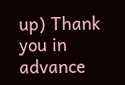up) Thank you in advance